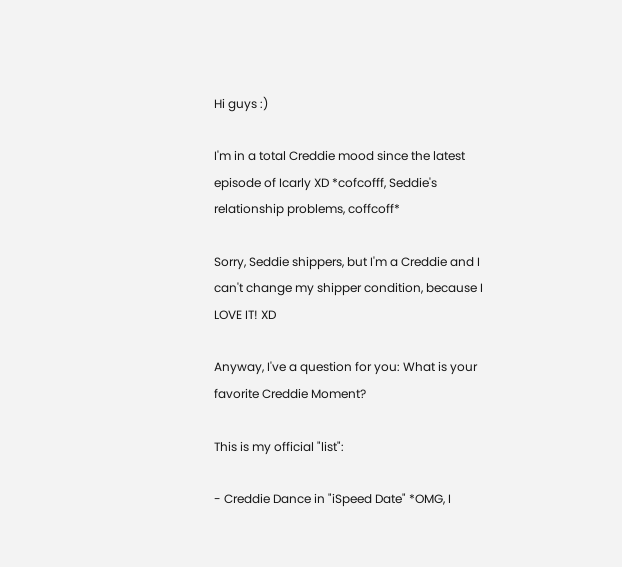Hi guys :)

I'm in a total Creddie mood since the latest episode of Icarly XD *cofcofff, Seddie's relationship problems, coffcoff*

Sorry, Seddie shippers, but I'm a Creddie and I can't change my shipper condition, because I LOVE IT! XD

Anyway, I've a question for you: What is your favorite Creddie Moment?

This is my official "list":

- Creddie Dance in "iSpeed Date" *OMG, I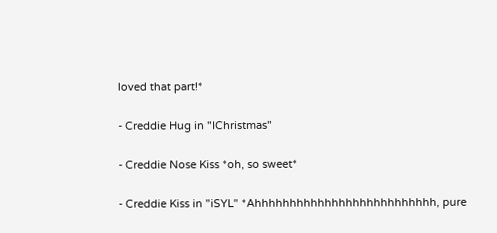loved that part!*

- Creddie Hug in "IChristmas"

- Creddie Nose Kiss *oh, so sweet*

- Creddie Kiss in "iSYL" *Ahhhhhhhhhhhhhhhhhhhhhhhhhh, pure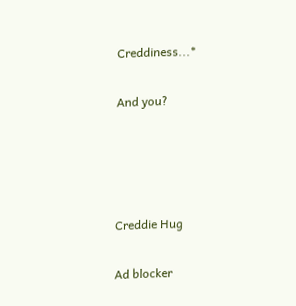Creddiness...*

And you?




Creddie Hug

Ad blocker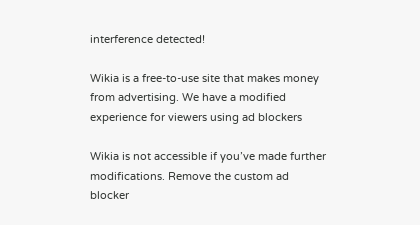interference detected!

Wikia is a free-to-use site that makes money from advertising. We have a modified experience for viewers using ad blockers

Wikia is not accessible if you’ve made further modifications. Remove the custom ad blocker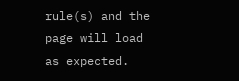rule(s) and the page will load as expected.